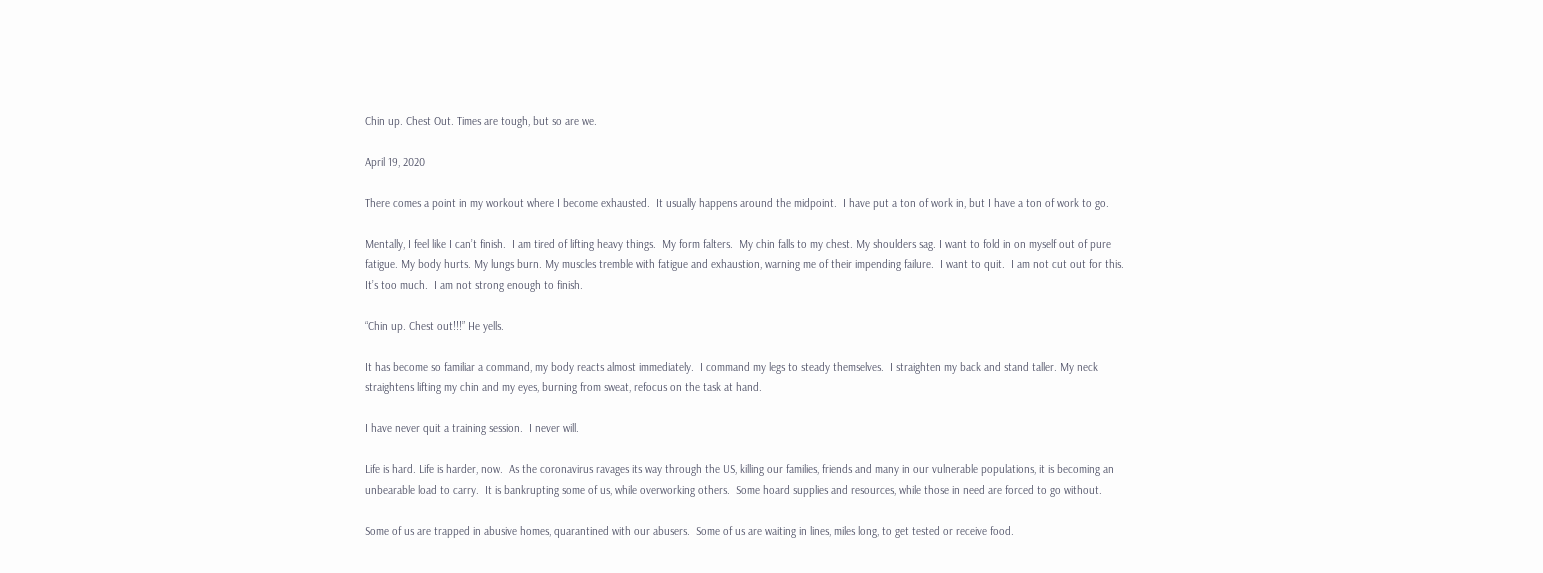Chin up. Chest Out. Times are tough, but so are we.

April 19, 2020

There comes a point in my workout where I become exhausted.  It usually happens around the midpoint.  I have put a ton of work in, but I have a ton of work to go.

Mentally, I feel like I can’t finish.  I am tired of lifting heavy things.  My form falters.  My chin falls to my chest. My shoulders sag. I want to fold in on myself out of pure fatigue. My body hurts. My lungs burn. My muscles tremble with fatigue and exhaustion, warning me of their impending failure.  I want to quit.  I am not cut out for this. It’s too much.  I am not strong enough to finish.

“Chin up. Chest out!!!” He yells.

It has become so familiar a command, my body reacts almost immediately.  I command my legs to steady themselves.  I straighten my back and stand taller. My neck straightens lifting my chin and my eyes, burning from sweat, refocus on the task at hand.

I have never quit a training session.  I never will.

Life is hard. Life is harder, now.  As the coronavirus ravages its way through the US, killing our families, friends and many in our vulnerable populations, it is becoming an unbearable load to carry.  It is bankrupting some of us, while overworking others.  Some hoard supplies and resources, while those in need are forced to go without.

Some of us are trapped in abusive homes, quarantined with our abusers.  Some of us are waiting in lines, miles long, to get tested or receive food.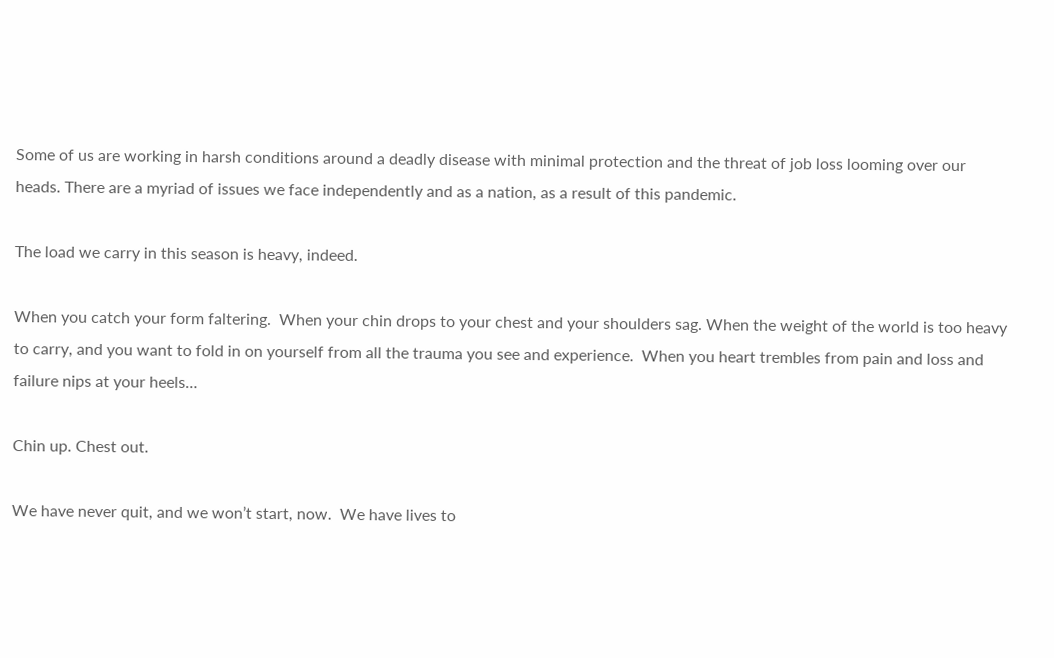Some of us are working in harsh conditions around a deadly disease with minimal protection and the threat of job loss looming over our heads. There are a myriad of issues we face independently and as a nation, as a result of this pandemic.

The load we carry in this season is heavy, indeed.

When you catch your form faltering.  When your chin drops to your chest and your shoulders sag. When the weight of the world is too heavy to carry, and you want to fold in on yourself from all the trauma you see and experience.  When you heart trembles from pain and loss and failure nips at your heels…

Chin up. Chest out.

We have never quit, and we won’t start, now.  We have lives to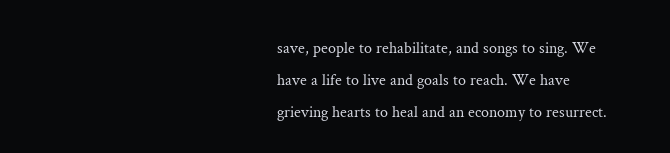save, people to rehabilitate, and songs to sing. We have a life to live and goals to reach. We have grieving hearts to heal and an economy to resurrect.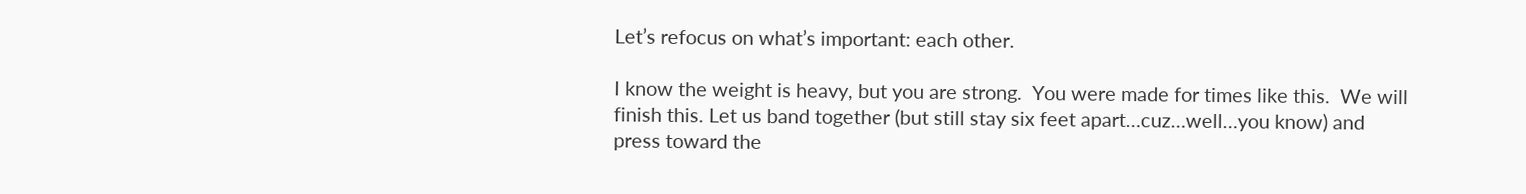Let’s refocus on what’s important: each other.

I know the weight is heavy, but you are strong.  You were made for times like this.  We will finish this. Let us band together (but still stay six feet apart…cuz…well…you know) and press toward the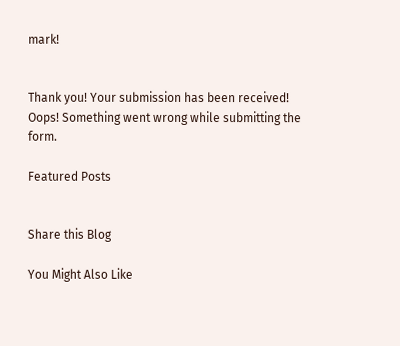mark!


Thank you! Your submission has been received!
Oops! Something went wrong while submitting the form.

Featured Posts


Share this Blog

You Might Also Like